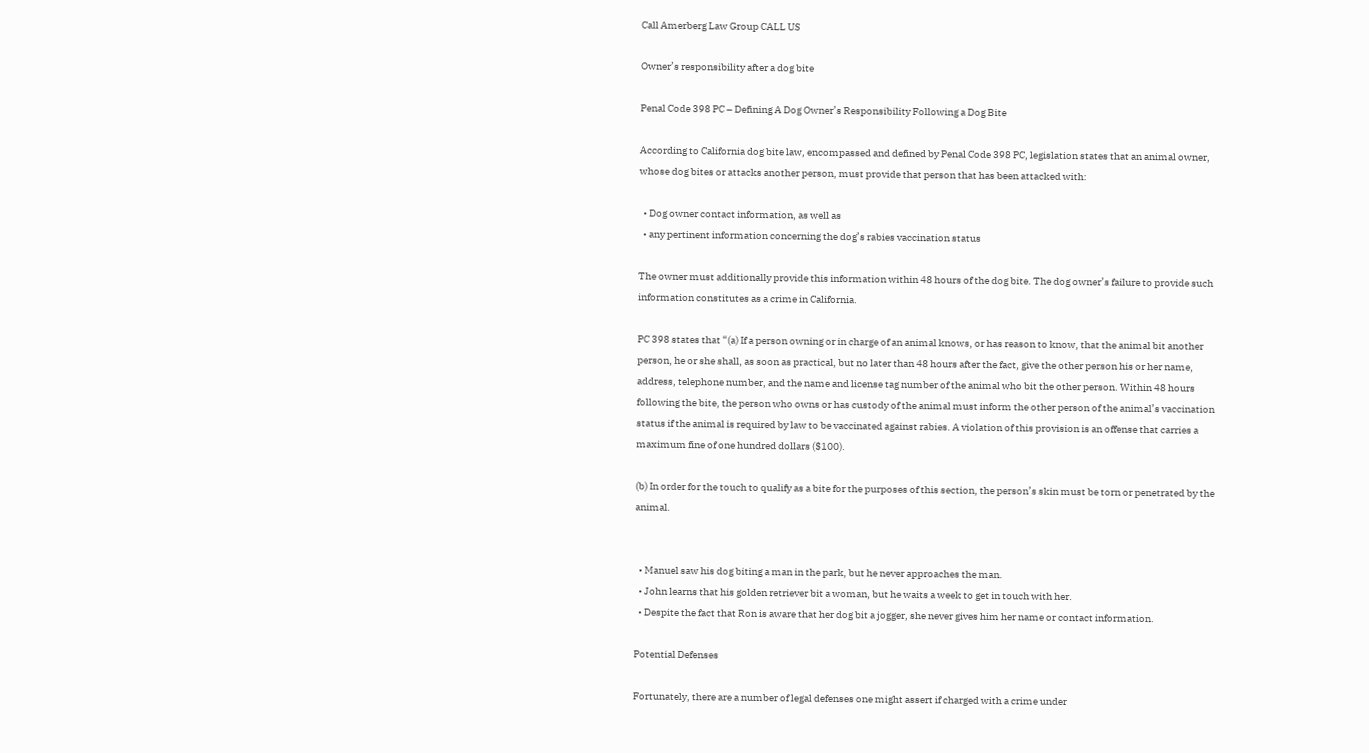Call Amerberg Law Group CALL US

Owner’s responsibility after a dog bite

Penal Code 398 PC – Defining A Dog Owner’s Responsibility Following a Dog Bite

According to California dog bite law, encompassed and defined by Penal Code 398 PC, legislation states that an animal owner, whose dog bites or attacks another person, must provide that person that has been attacked with:

  • Dog owner contact information, as well as
  • any pertinent information concerning the dog’s rabies vaccination status

The owner must additionally provide this information within 48 hours of the dog bite. The dog owner’s failure to provide such information constitutes as a crime in California.

PC 398 states that “(a) If a person owning or in charge of an animal knows, or has reason to know, that the animal bit another person, he or she shall, as soon as practical, but no later than 48 hours after the fact, give the other person his or her name, address, telephone number, and the name and license tag number of the animal who bit the other person. Within 48 hours following the bite, the person who owns or has custody of the animal must inform the other person of the animal’s vaccination status if the animal is required by law to be vaccinated against rabies. A violation of this provision is an offense that carries a maximum fine of one hundred dollars ($100).

(b) In order for the touch to qualify as a bite for the purposes of this section, the person’s skin must be torn or penetrated by the animal.


  • Manuel saw his dog biting a man in the park, but he never approaches the man.
  • John learns that his golden retriever bit a woman, but he waits a week to get in touch with her.
  • Despite the fact that Ron is aware that her dog bit a jogger, she never gives him her name or contact information.

Potential Defenses

Fortunately, there are a number of legal defenses one might assert if charged with a crime under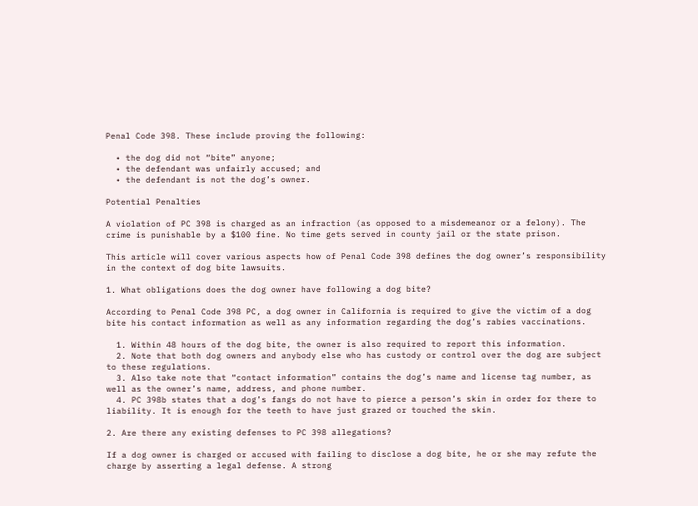Penal Code 398. These include proving the following:

  • the dog did not “bite” anyone;
  • the defendant was unfairly accused; and
  • the defendant is not the dog’s owner.

Potential Penalties

A violation of PC 398 is charged as an infraction (as opposed to a misdemeanor or a felony). The crime is punishable by a $100 fine. No time gets served in county jail or the state prison.

This article will cover various aspects how of Penal Code 398 defines the dog owner’s responsibility in the context of dog bite lawsuits.

1. What obligations does the dog owner have following a dog bite?

According to Penal Code 398 PC, a dog owner in California is required to give the victim of a dog bite his contact information as well as any information regarding the dog’s rabies vaccinations.

  1. Within 48 hours of the dog bite, the owner is also required to report this information.
  2. Note that both dog owners and anybody else who has custody or control over the dog are subject to these regulations.
  3. Also take note that “contact information” contains the dog’s name and license tag number, as well as the owner’s name, address, and phone number.
  4. PC 398b states that a dog’s fangs do not have to pierce a person’s skin in order for there to liability. It is enough for the teeth to have just grazed or touched the skin.

2. Are there any existing defenses to PC 398 allegations?

If a dog owner is charged or accused with failing to disclose a dog bite, he or she may refute the charge by asserting a legal defense. A strong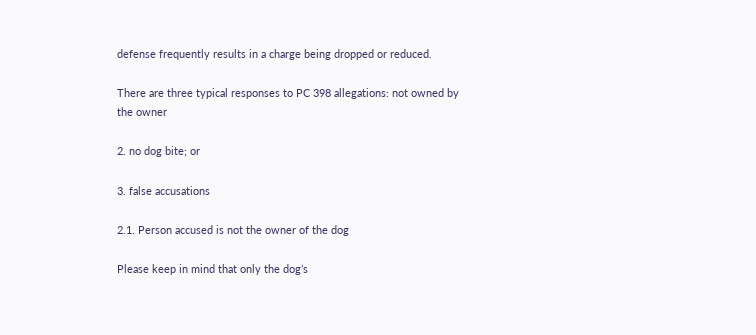defense frequently results in a charge being dropped or reduced.

There are three typical responses to PC 398 allegations: not owned by the owner

2. no dog bite; or

3. false accusations

2.1. Person accused is not the owner of the dog

Please keep in mind that only the dog’s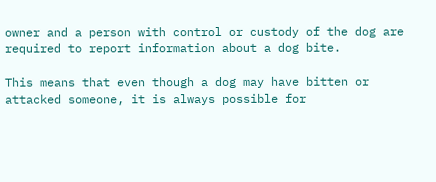owner and a person with control or custody of the dog are required to report information about a dog bite.

This means that even though a dog may have bitten or attacked someone, it is always possible for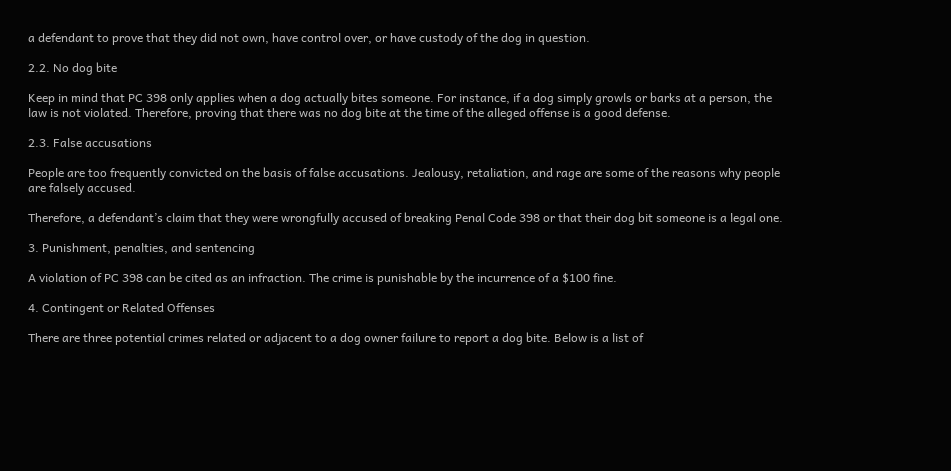a defendant to prove that they did not own, have control over, or have custody of the dog in question.

2.2. No dog bite

Keep in mind that PC 398 only applies when a dog actually bites someone. For instance, if a dog simply growls or barks at a person, the law is not violated. Therefore, proving that there was no dog bite at the time of the alleged offense is a good defense.

2.3. False accusations

People are too frequently convicted on the basis of false accusations. Jealousy, retaliation, and rage are some of the reasons why people are falsely accused.

Therefore, a defendant’s claim that they were wrongfully accused of breaking Penal Code 398 or that their dog bit someone is a legal one.

3. Punishment, penalties, and sentencing

A violation of PC 398 can be cited as an infraction. The crime is punishable by the incurrence of a $100 fine.

4. Contingent or Related Offenses

There are three potential crimes related or adjacent to a dog owner failure to report a dog bite. Below is a list of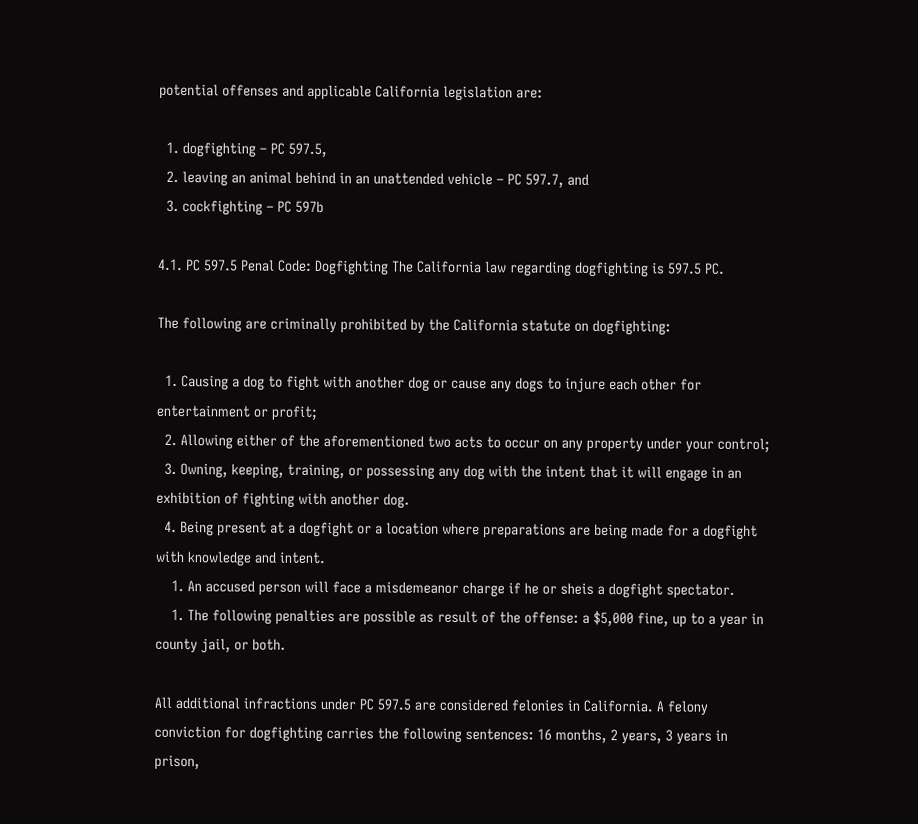potential offenses and applicable California legislation are:

  1. dogfighting – PC 597.5,
  2. leaving an animal behind in an unattended vehicle – PC 597.7, and
  3. cockfighting – PC 597b

4.1. PC 597.5 Penal Code: Dogfighting The California law regarding dogfighting is 597.5 PC.

The following are criminally prohibited by the California statute on dogfighting:

  1. Causing a dog to fight with another dog or cause any dogs to injure each other for entertainment or profit;
  2. Allowing either of the aforementioned two acts to occur on any property under your control;
  3. Owning, keeping, training, or possessing any dog with the intent that it will engage in an exhibition of fighting with another dog.
  4. Being present at a dogfight or a location where preparations are being made for a dogfight with knowledge and intent.
    1. An accused person will face a misdemeanor charge if he or sheis a dogfight spectator.
    1. The following penalties are possible as result of the offense: a $5,000 fine, up to a year in county jail, or both.

All additional infractions under PC 597.5 are considered felonies in California. A felony conviction for dogfighting carries the following sentences: 16 months, 2 years, 3 years in prison,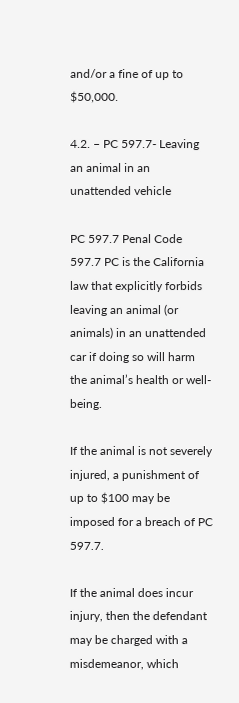and/or a fine of up to $50,000.

4.2. – PC 597.7- Leaving an animal in an unattended vehicle

PC 597.7 Penal Code 597.7 PC is the California law that explicitly forbids leaving an animal (or animals) in an unattended car if doing so will harm the animal’s health or well-being.

If the animal is not severely injured, a punishment of up to $100 may be imposed for a breach of PC 597.7.

If the animal does incur injury, then the defendant may be charged with a misdemeanor, which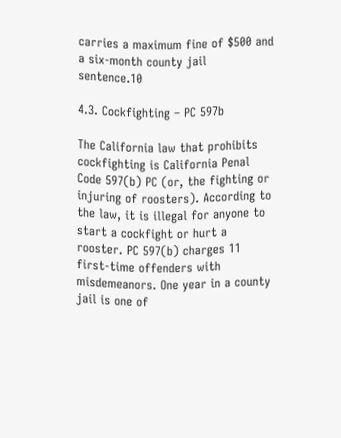carries a maximum fine of $500 and a six-month county jail sentence.10

4.3. Cockfighting – PC 597b

The California law that prohibits cockfighting is California Penal Code 597(b) PC (or, the fighting or injuring of roosters). According to the law, it is illegal for anyone to start a cockfight or hurt a rooster. PC 597(b) charges 11 first-time offenders with misdemeanors. One year in a county jail is one of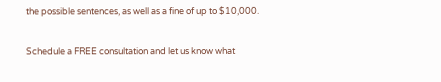the possible sentences, as well as a fine of up to $10,000.

Schedule a FREE consultation and let us know what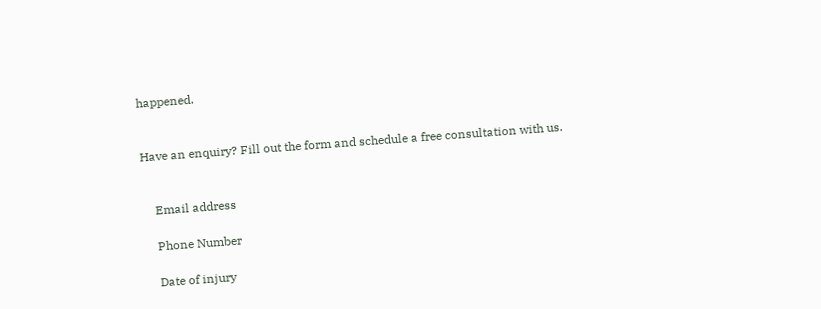happened.


Have an enquiry? Fill out the form and schedule a free consultation with us.


    Email address

    Phone Number

    Date of injury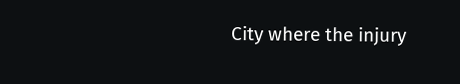City where the injury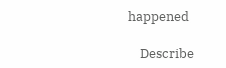happened

    Describe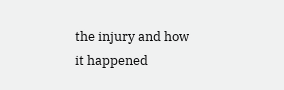the injury and how it happened